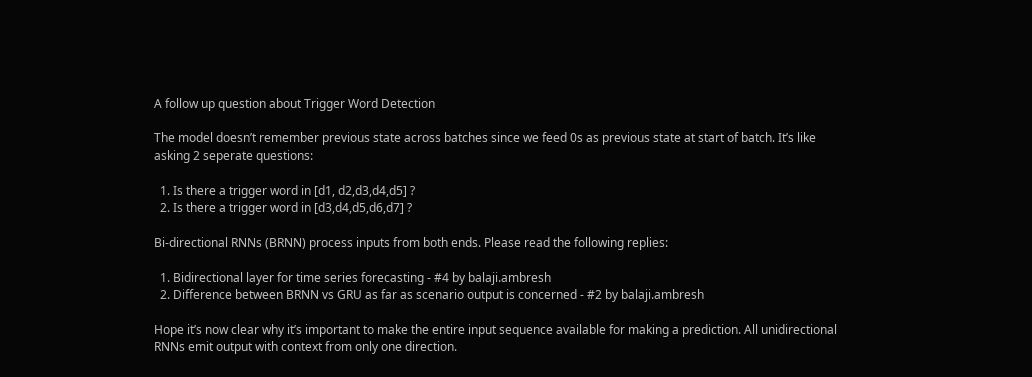A follow up question about Trigger Word Detection

The model doesn’t remember previous state across batches since we feed 0s as previous state at start of batch. It’s like asking 2 seperate questions:

  1. Is there a trigger word in [d1, d2,d3,d4,d5] ?
  2. Is there a trigger word in [d3,d4,d5,d6,d7] ?

Bi-directional RNNs (BRNN) process inputs from both ends. Please read the following replies:

  1. Bidirectional layer for time series forecasting - #4 by balaji.ambresh
  2. Difference between BRNN vs GRU as far as scenario output is concerned - #2 by balaji.ambresh

Hope it’s now clear why it’s important to make the entire input sequence available for making a prediction. All unidirectional RNNs emit output with context from only one direction.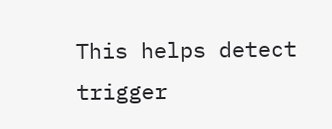This helps detect trigger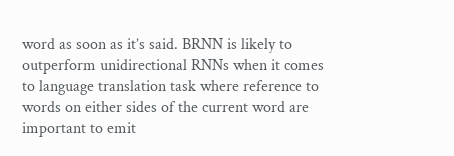word as soon as it’s said. BRNN is likely to outperform unidirectional RNNs when it comes to language translation task where reference to words on either sides of the current word are important to emit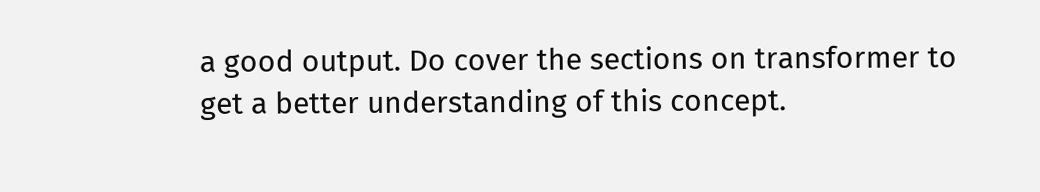a good output. Do cover the sections on transformer to get a better understanding of this concept.